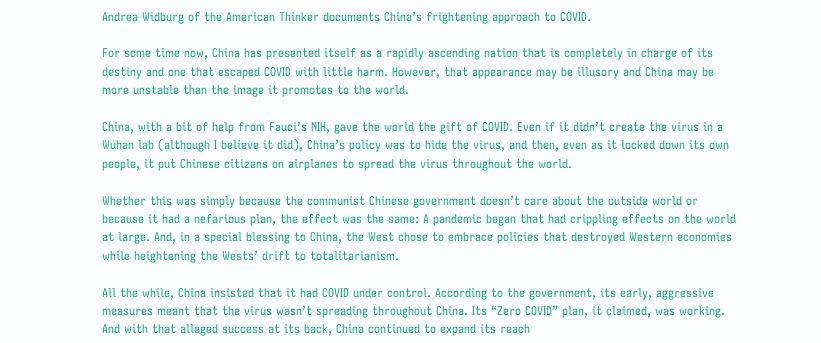Andrea Widburg of the American Thinker documents China’s frightening approach to COVID.

For some time now, China has presented itself as a rapidly ascending nation that is completely in charge of its destiny and one that escaped COVID with little harm. However, that appearance may be illusory and China may be more unstable than the image it promotes to the world.

China, with a bit of help from Fauci’s NIH, gave the world the gift of COVID. Even if it didn’t create the virus in a Wuhan lab (although I believe it did), China’s policy was to hide the virus, and then, even as it locked down its own people, it put Chinese citizens on airplanes to spread the virus throughout the world.

Whether this was simply because the communist Chinese government doesn’t care about the outside world or because it had a nefarious plan, the effect was the same: A pandemic began that had crippling effects on the world at large. And, in a special blessing to China, the West chose to embrace policies that destroyed Western economies while heightening the Wests’ drift to totalitarianism.

All the while, China insisted that it had COVID under control. According to the government, its early, aggressive measures meant that the virus wasn’t spreading throughout China. Its “Zero COVID” plan, it claimed, was working. And with that alleged success at its back, China continued to expand its reach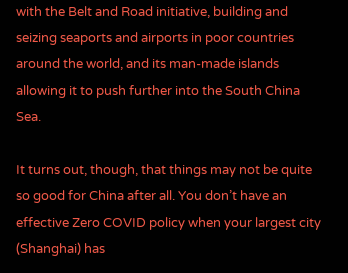with the Belt and Road initiative, building and seizing seaports and airports in poor countries around the world, and its man-made islands allowing it to push further into the South China Sea.

It turns out, though, that things may not be quite so good for China after all. You don’t have an effective Zero COVID policy when your largest city (Shanghai) has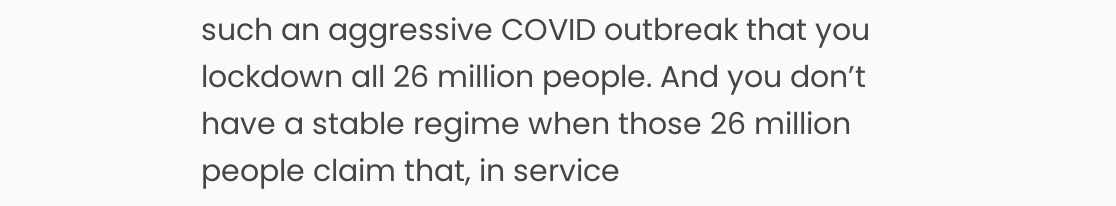such an aggressive COVID outbreak that you lockdown all 26 million people. And you don’t have a stable regime when those 26 million people claim that, in service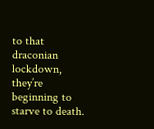to that draconian lockdown, they’re beginning to starve to death.